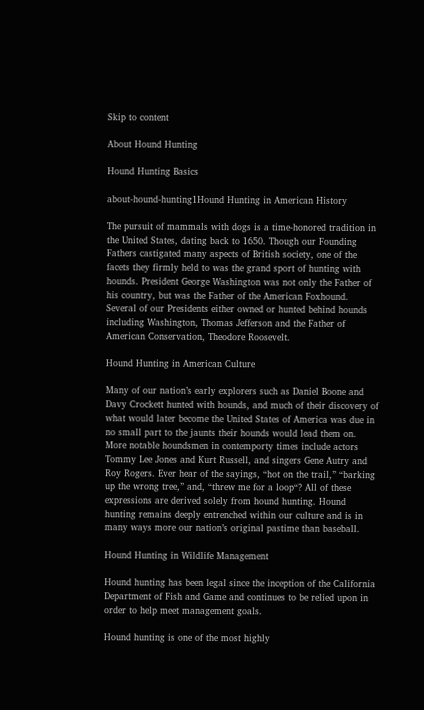Skip to content

About Hound Hunting

Hound Hunting Basics

about-hound-hunting1Hound Hunting in American History

The pursuit of mammals with dogs is a time-honored tradition in the United States, dating back to 1650. Though our Founding Fathers castigated many aspects of British society, one of the facets they firmly held to was the grand sport of hunting with hounds. President George Washington was not only the Father of his country, but was the Father of the American Foxhound. Several of our Presidents either owned or hunted behind hounds including Washington, Thomas Jefferson and the Father of American Conservation, Theodore Roosevelt.

Hound Hunting in American Culture

Many of our nation’s early explorers such as Daniel Boone and Davy Crockett hunted with hounds, and much of their discovery of what would later become the United States of America was due in no small part to the jaunts their hounds would lead them on. More notable houndsmen in contemporty times include actors Tommy Lee Jones and Kurt Russell, and singers Gene Autry and Roy Rogers. Ever hear of the sayings, “hot on the trail,” “barking up the wrong tree,” and, “threw me for a loop“? All of these expressions are derived solely from hound hunting. Hound hunting remains deeply entrenched within our culture and is in many ways more our nation’s original pastime than baseball.

Hound Hunting in Wildlife Management

Hound hunting has been legal since the inception of the California Department of Fish and Game and continues to be relied upon in order to help meet management goals.

Hound hunting is one of the most highly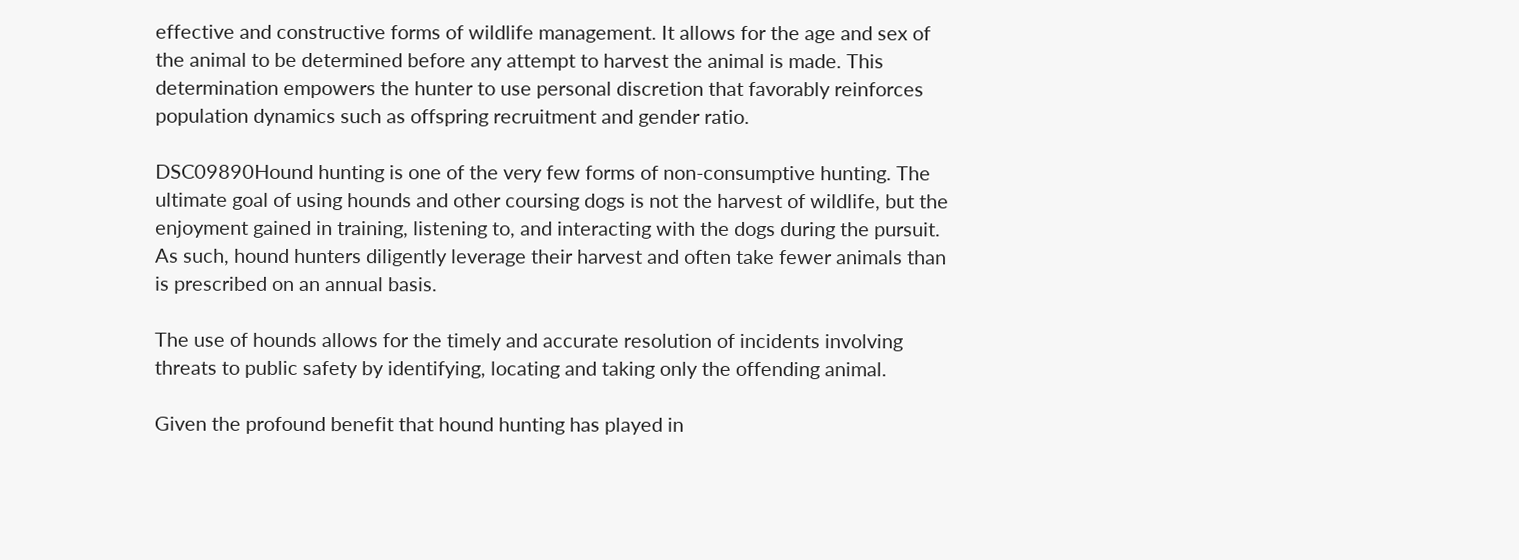effective and constructive forms of wildlife management. It allows for the age and sex of the animal to be determined before any attempt to harvest the animal is made. This determination empowers the hunter to use personal discretion that favorably reinforces population dynamics such as offspring recruitment and gender ratio.

DSC09890Hound hunting is one of the very few forms of non-consumptive hunting. The ultimate goal of using hounds and other coursing dogs is not the harvest of wildlife, but the enjoyment gained in training, listening to, and interacting with the dogs during the pursuit. As such, hound hunters diligently leverage their harvest and often take fewer animals than is prescribed on an annual basis.

The use of hounds allows for the timely and accurate resolution of incidents involving threats to public safety by identifying, locating and taking only the offending animal.

Given the profound benefit that hound hunting has played in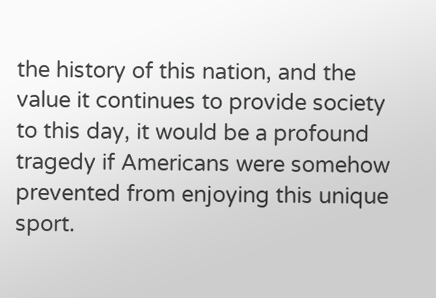the history of this nation, and the value it continues to provide society to this day, it would be a profound tragedy if Americans were somehow prevented from enjoying this unique sport.